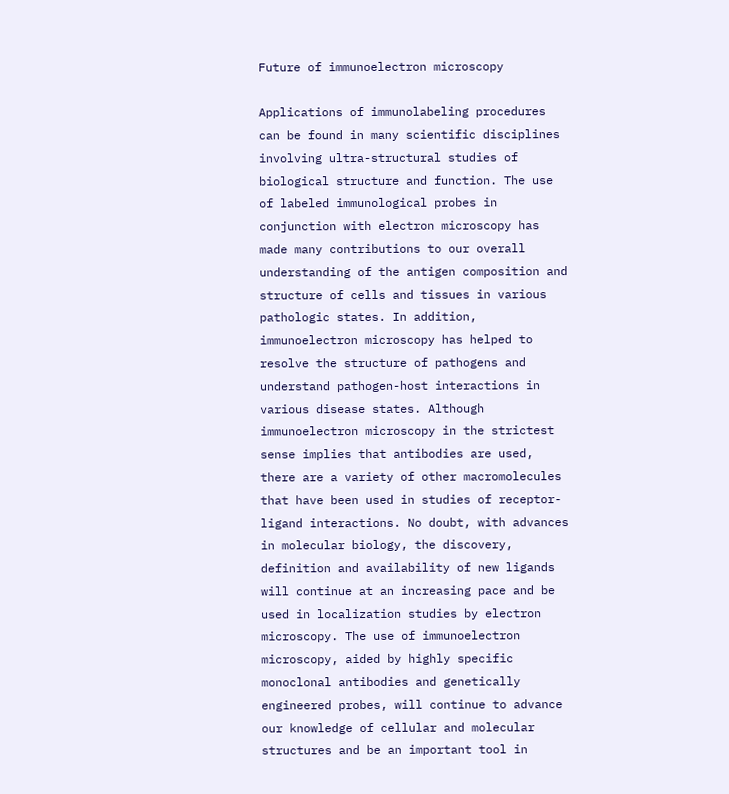Future of immunoelectron microscopy

Applications of immunolabeling procedures can be found in many scientific disciplines involving ultra-structural studies of biological structure and function. The use of labeled immunological probes in conjunction with electron microscopy has made many contributions to our overall understanding of the antigen composition and structure of cells and tissues in various pathologic states. In addition, immunoelectron microscopy has helped to resolve the structure of pathogens and understand pathogen-host interactions in various disease states. Although immunoelectron microscopy in the strictest sense implies that antibodies are used, there are a variety of other macromolecules that have been used in studies of receptor-ligand interactions. No doubt, with advances in molecular biology, the discovery, definition and availability of new ligands will continue at an increasing pace and be used in localization studies by electron microscopy. The use of immunoelectron microscopy, aided by highly specific monoclonal antibodies and genetically engineered probes, will continue to advance our knowledge of cellular and molecular structures and be an important tool in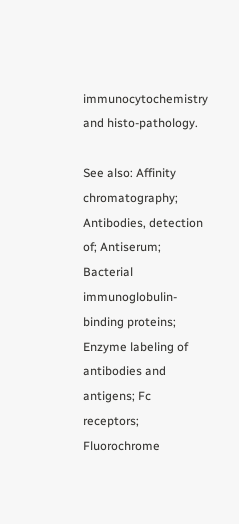immunocytochemistry and histo-pathology.

See also: Affinity chromatography; Antibodies, detection of; Antiserum; Bacterial immunoglobulin-binding proteins; Enzyme labeling of antibodies and antigens; Fc receptors; Fluorochrome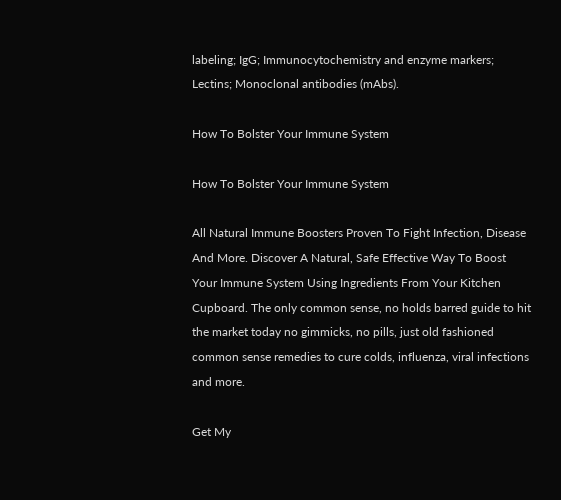labeling; IgG; Immunocytochemistry and enzyme markers; Lectins; Monoclonal antibodies (mAbs).

How To Bolster Your Immune System

How To Bolster Your Immune System

All Natural Immune Boosters Proven To Fight Infection, Disease And More. Discover A Natural, Safe Effective Way To Boost Your Immune System Using Ingredients From Your Kitchen Cupboard. The only common sense, no holds barred guide to hit the market today no gimmicks, no pills, just old fashioned common sense remedies to cure colds, influenza, viral infections and more.

Get My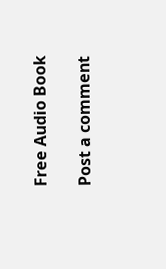Free Audio Book

Post a comment